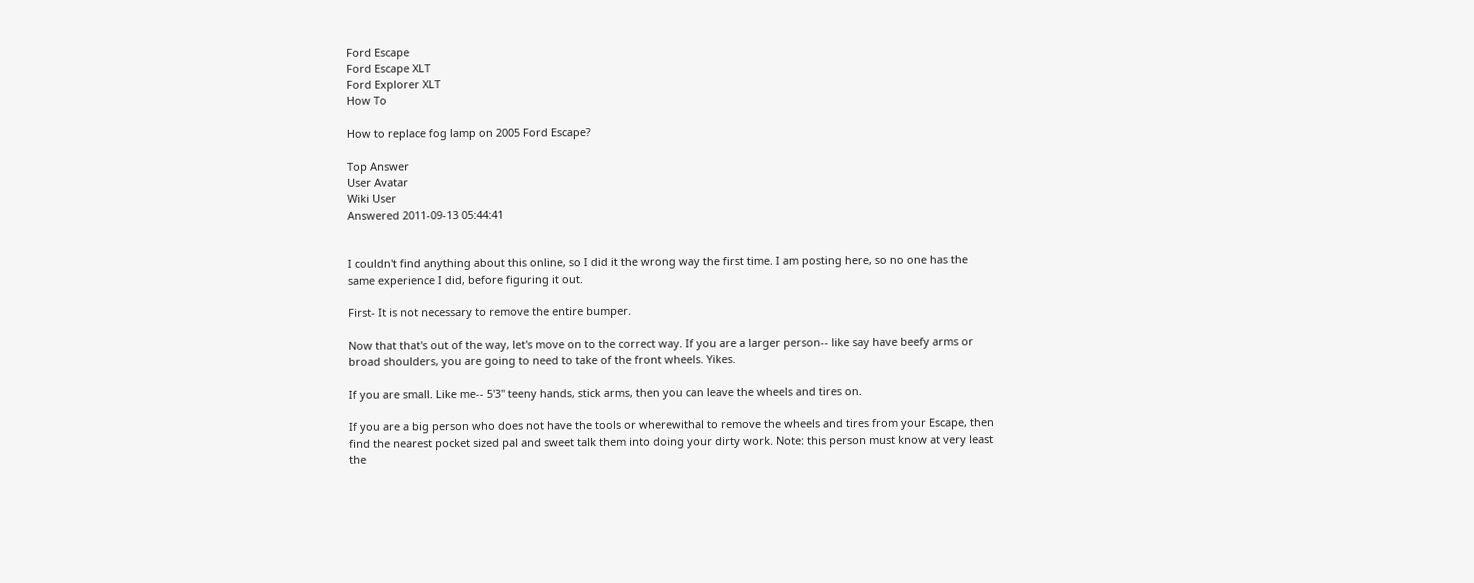Ford Escape
Ford Escape XLT
Ford Explorer XLT
How To

How to replace fog lamp on 2005 Ford Escape?

Top Answer
User Avatar
Wiki User
Answered 2011-09-13 05:44:41


I couldn't find anything about this online, so I did it the wrong way the first time. I am posting here, so no one has the same experience I did, before figuring it out.

First- It is not necessary to remove the entire bumper.

Now that that's out of the way, let's move on to the correct way. If you are a larger person-- like say have beefy arms or broad shoulders, you are going to need to take of the front wheels. Yikes.

If you are small. Like me-- 5'3" teeny hands, stick arms, then you can leave the wheels and tires on.

If you are a big person who does not have the tools or wherewithal to remove the wheels and tires from your Escape, then find the nearest pocket sized pal and sweet talk them into doing your dirty work. Note: this person must know at very least the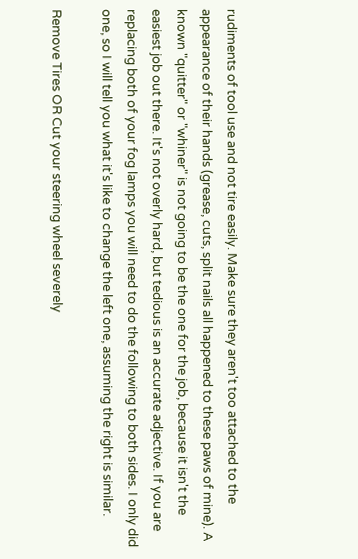rudiments of tool use and not tire easily. Make sure they aren't too attached to the appearance of their hands (grease, cuts, split nails all happened to these paws of mine). A known "quitter" or "whiner" is not going to be the one for the job, because it isn't the easiest job out there. It's not overly hard, but tedious is an accurate adjective. If you are replacing both of your fog lamps you will need to do the following to both sides. I only did one, so I will tell you what it's like to change the left one, assuming the right is similar.

Remove Tires OR Cut your steering wheel severely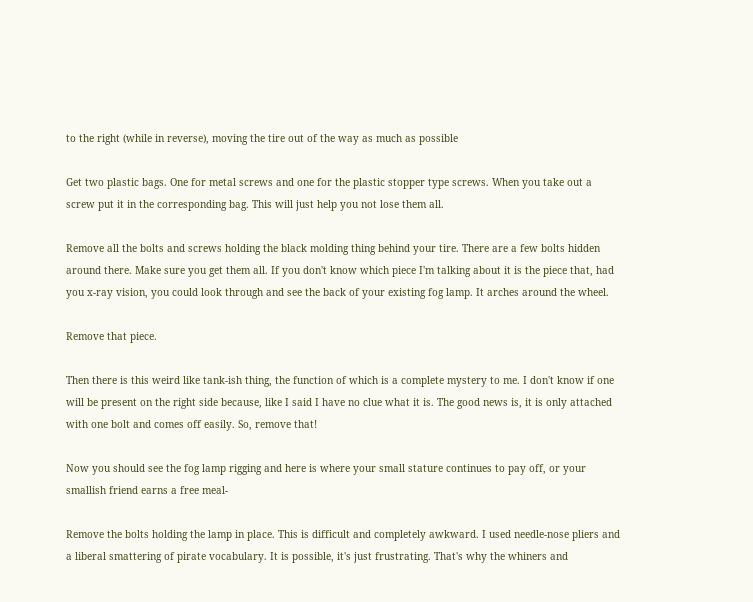to the right (while in reverse), moving the tire out of the way as much as possible

Get two plastic bags. One for metal screws and one for the plastic stopper type screws. When you take out a screw put it in the corresponding bag. This will just help you not lose them all.

Remove all the bolts and screws holding the black molding thing behind your tire. There are a few bolts hidden around there. Make sure you get them all. If you don't know which piece I'm talking about it is the piece that, had you x-ray vision, you could look through and see the back of your existing fog lamp. It arches around the wheel.

Remove that piece.

Then there is this weird like tank-ish thing, the function of which is a complete mystery to me. I don't know if one will be present on the right side because, like I said I have no clue what it is. The good news is, it is only attached with one bolt and comes off easily. So, remove that!

Now you should see the fog lamp rigging and here is where your small stature continues to pay off, or your smallish friend earns a free meal-

Remove the bolts holding the lamp in place. This is difficult and completely awkward. I used needle-nose pliers and a liberal smattering of pirate vocabulary. It is possible, it's just frustrating. That's why the whiners and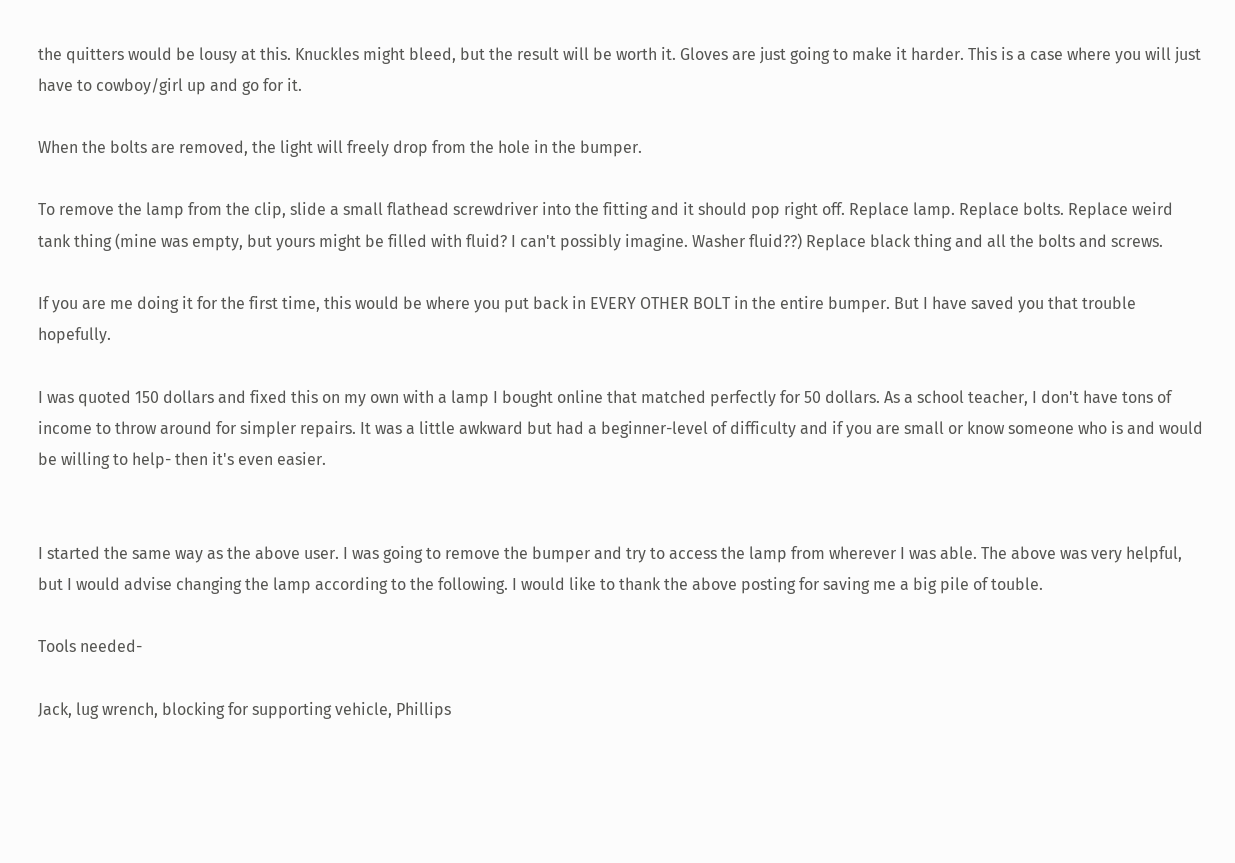the quitters would be lousy at this. Knuckles might bleed, but the result will be worth it. Gloves are just going to make it harder. This is a case where you will just have to cowboy/girl up and go for it.

When the bolts are removed, the light will freely drop from the hole in the bumper.

To remove the lamp from the clip, slide a small flathead screwdriver into the fitting and it should pop right off. Replace lamp. Replace bolts. Replace weird tank thing (mine was empty, but yours might be filled with fluid? I can't possibly imagine. Washer fluid??) Replace black thing and all the bolts and screws.

If you are me doing it for the first time, this would be where you put back in EVERY OTHER BOLT in the entire bumper. But I have saved you that trouble hopefully.

I was quoted 150 dollars and fixed this on my own with a lamp I bought online that matched perfectly for 50 dollars. As a school teacher, I don't have tons of income to throw around for simpler repairs. It was a little awkward but had a beginner-level of difficulty and if you are small or know someone who is and would be willing to help- then it's even easier.


I started the same way as the above user. I was going to remove the bumper and try to access the lamp from wherever I was able. The above was very helpful, but I would advise changing the lamp according to the following. I would like to thank the above posting for saving me a big pile of touble.

Tools needed-

Jack, lug wrench, blocking for supporting vehicle, Phillips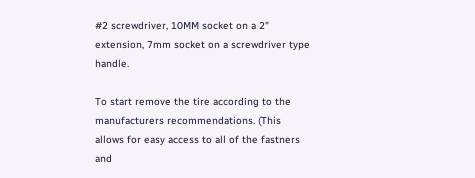#2 screwdriver, 10MM socket on a 2" extension, 7mm socket on a screwdriver type handle.

To start remove the tire according to the manufacturers recommendations. (This allows for easy access to all of the fastners and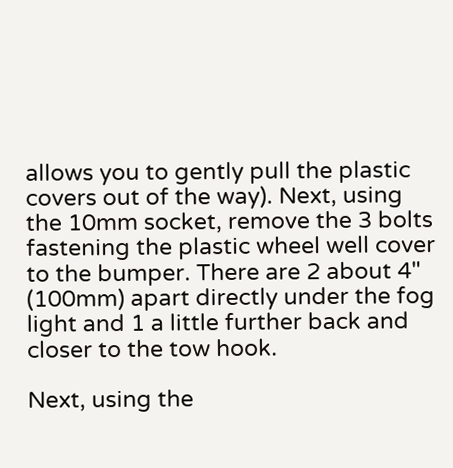allows you to gently pull the plastic covers out of the way). Next, using the 10mm socket, remove the 3 bolts fastening the plastic wheel well cover to the bumper. There are 2 about 4" (100mm) apart directly under the fog light and 1 a little further back and closer to the tow hook.

Next, using the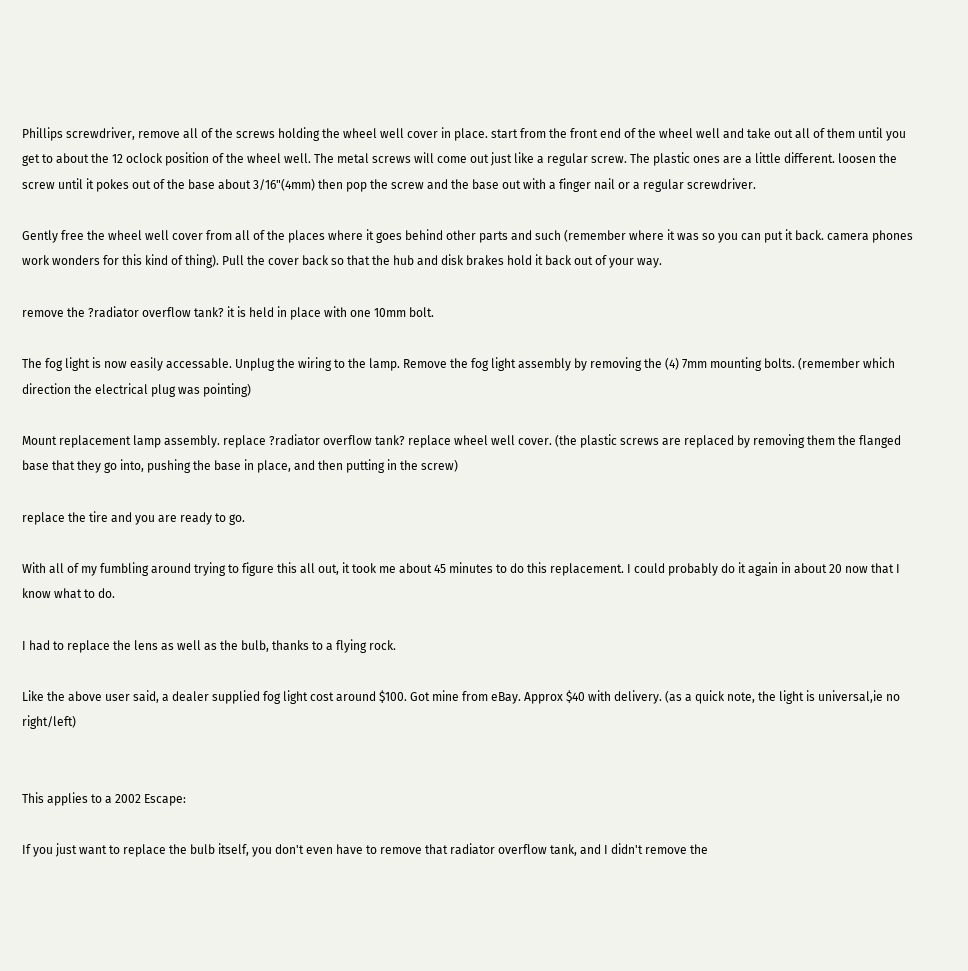Phillips screwdriver, remove all of the screws holding the wheel well cover in place. start from the front end of the wheel well and take out all of them until you get to about the 12 oclock position of the wheel well. The metal screws will come out just like a regular screw. The plastic ones are a little different. loosen the screw until it pokes out of the base about 3/16"(4mm) then pop the screw and the base out with a finger nail or a regular screwdriver.

Gently free the wheel well cover from all of the places where it goes behind other parts and such (remember where it was so you can put it back. camera phones work wonders for this kind of thing). Pull the cover back so that the hub and disk brakes hold it back out of your way.

remove the ?radiator overflow tank? it is held in place with one 10mm bolt.

The fog light is now easily accessable. Unplug the wiring to the lamp. Remove the fog light assembly by removing the (4) 7mm mounting bolts. (remember which direction the electrical plug was pointing)

Mount replacement lamp assembly. replace ?radiator overflow tank? replace wheel well cover. (the plastic screws are replaced by removing them the flanged base that they go into, pushing the base in place, and then putting in the screw)

replace the tire and you are ready to go.

With all of my fumbling around trying to figure this all out, it took me about 45 minutes to do this replacement. I could probably do it again in about 20 now that I know what to do.

I had to replace the lens as well as the bulb, thanks to a flying rock.

Like the above user said, a dealer supplied fog light cost around $100. Got mine from eBay. Approx $40 with delivery. (as a quick note, the light is universal,ie no right/left)


This applies to a 2002 Escape:

If you just want to replace the bulb itself, you don't even have to remove that radiator overflow tank, and I didn't remove the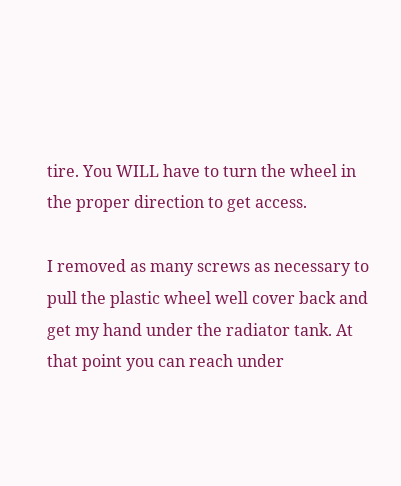tire. You WILL have to turn the wheel in the proper direction to get access.

I removed as many screws as necessary to pull the plastic wheel well cover back and get my hand under the radiator tank. At that point you can reach under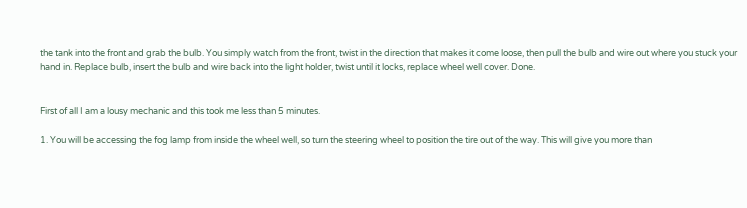the tank into the front and grab the bulb. You simply watch from the front, twist in the direction that makes it come loose, then pull the bulb and wire out where you stuck your hand in. Replace bulb, insert the bulb and wire back into the light holder, twist until it locks, replace wheel well cover. Done.


First of all I am a lousy mechanic and this took me less than 5 minutes.

1. You will be accessing the fog lamp from inside the wheel well, so turn the steering wheel to position the tire out of the way. This will give you more than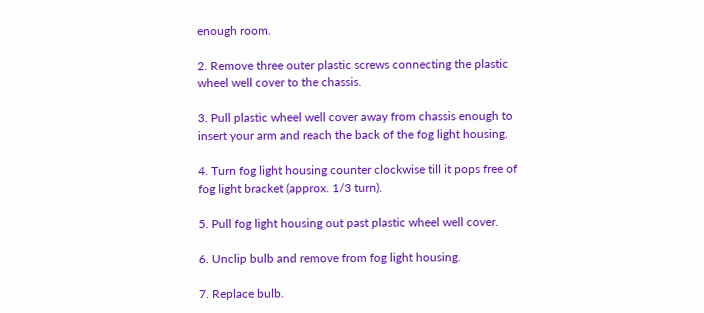enough room.

2. Remove three outer plastic screws connecting the plastic wheel well cover to the chassis.

3. Pull plastic wheel well cover away from chassis enough to insert your arm and reach the back of the fog light housing.

4. Turn fog light housing counter clockwise till it pops free of fog light bracket (approx. 1/3 turn).

5. Pull fog light housing out past plastic wheel well cover.

6. Unclip bulb and remove from fog light housing.

7. Replace bulb.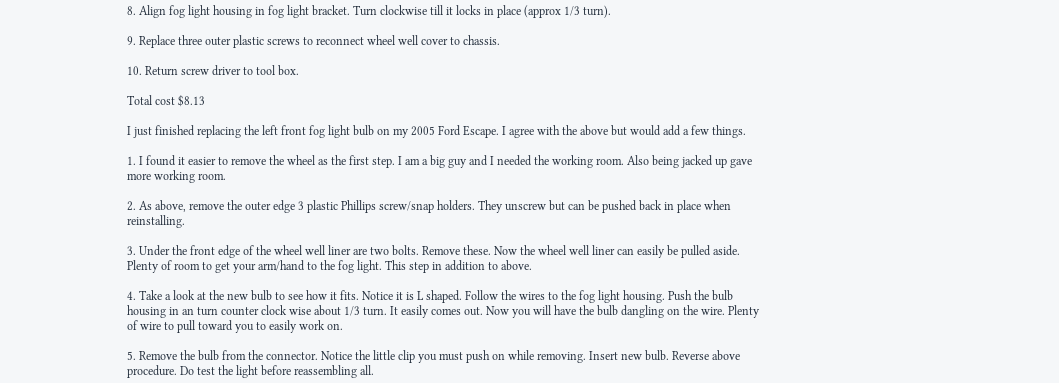8. Align fog light housing in fog light bracket. Turn clockwise till it locks in place (approx 1/3 turn).

9. Replace three outer plastic screws to reconnect wheel well cover to chassis.

10. Return screw driver to tool box.

Total cost $8.13

I just finished replacing the left front fog light bulb on my 2005 Ford Escape. I agree with the above but would add a few things.

1. I found it easier to remove the wheel as the first step. I am a big guy and I needed the working room. Also being jacked up gave more working room.

2. As above, remove the outer edge 3 plastic Phillips screw/snap holders. They unscrew but can be pushed back in place when reinstalling.

3. Under the front edge of the wheel well liner are two bolts. Remove these. Now the wheel well liner can easily be pulled aside. Plenty of room to get your arm/hand to the fog light. This step in addition to above.

4. Take a look at the new bulb to see how it fits. Notice it is L shaped. Follow the wires to the fog light housing. Push the bulb housing in an turn counter clock wise about 1/3 turn. It easily comes out. Now you will have the bulb dangling on the wire. Plenty of wire to pull toward you to easily work on.

5. Remove the bulb from the connector. Notice the little clip you must push on while removing. Insert new bulb. Reverse above procedure. Do test the light before reassembling all.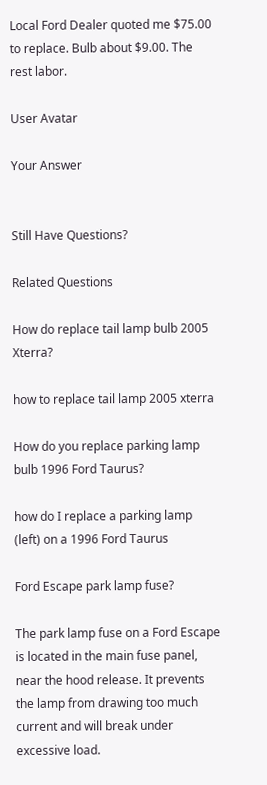Local Ford Dealer quoted me $75.00 to replace. Bulb about $9.00. The rest labor.

User Avatar

Your Answer


Still Have Questions?

Related Questions

How do replace tail lamp bulb 2005 Xterra?

how to replace tail lamp 2005 xterra

How do you replace parking lamp bulb 1996 Ford Taurus?

how do I replace a parking lamp (left) on a 1996 Ford Taurus

Ford Escape park lamp fuse?

The park lamp fuse on a Ford Escape is located in the main fuse panel, near the hood release. It prevents the lamp from drawing too much current and will break under excessive load.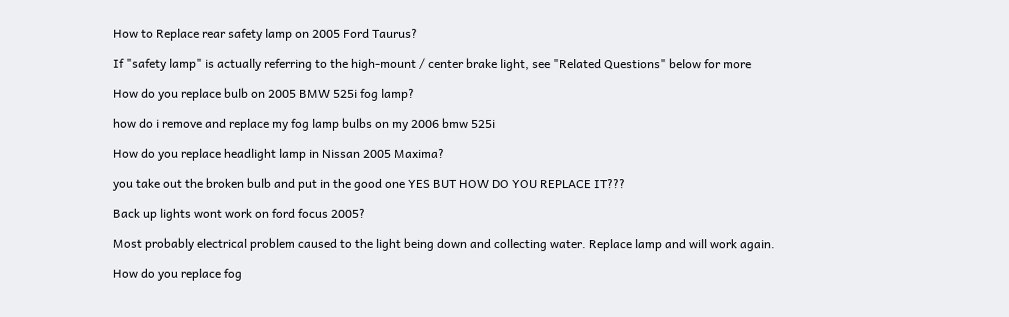How to Replace rear safety lamp on 2005 Ford Taurus?

If "safety lamp" is actually referring to the high-mount / center brake light, see "Related Questions" below for more

How do you replace bulb on 2005 BMW 525i fog lamp?

how do i remove and replace my fog lamp bulbs on my 2006 bmw 525i

How do you replace headlight lamp in Nissan 2005 Maxima?

you take out the broken bulb and put in the good one YES BUT HOW DO YOU REPLACE IT???

Back up lights wont work on ford focus 2005?

Most probably electrical problem caused to the light being down and collecting water. Replace lamp and will work again.

How do you replace fog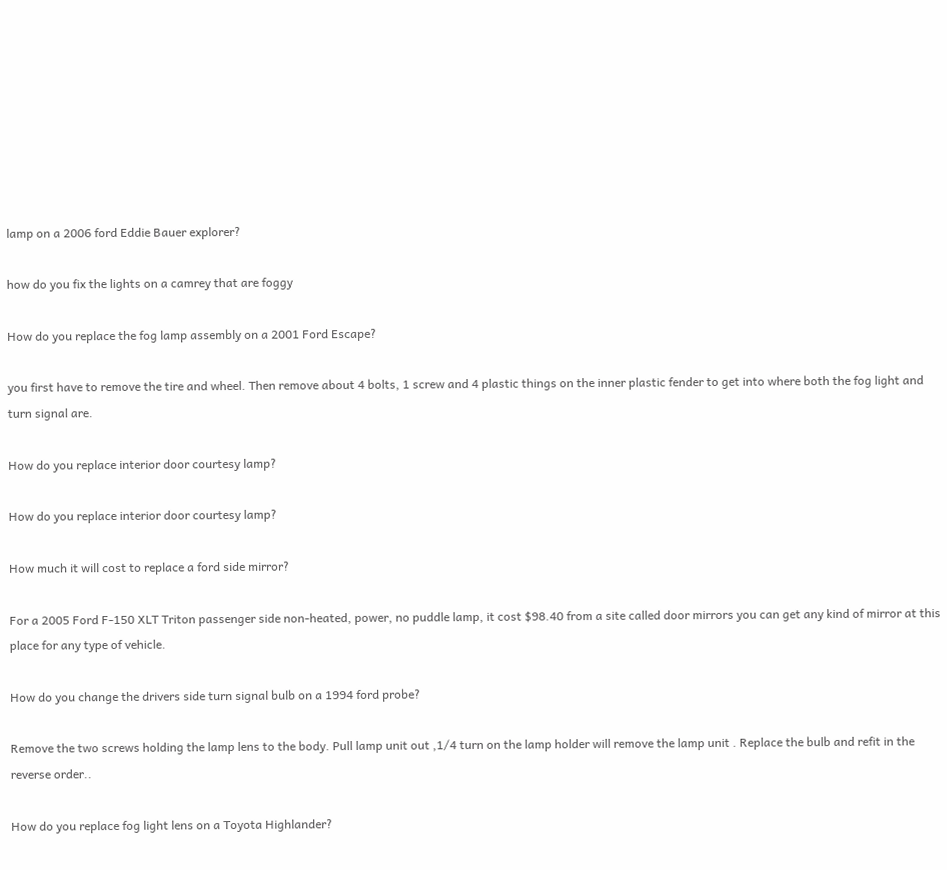lamp on a 2006 ford Eddie Bauer explorer?

how do you fix the lights on a camrey that are foggy

How do you replace the fog lamp assembly on a 2001 Ford Escape?

you first have to remove the tire and wheel. Then remove about 4 bolts, 1 screw and 4 plastic things on the inner plastic fender to get into where both the fog light and turn signal are.

How do you replace interior door courtesy lamp?

How do you replace interior door courtesy lamp?

How much it will cost to replace a ford side mirror?

For a 2005 Ford F-150 XLT Triton passenger side non-heated, power, no puddle lamp, it cost $98.40 from a site called door mirrors you can get any kind of mirror at this place for any type of vehicle.

How do you change the drivers side turn signal bulb on a 1994 ford probe?

Remove the two screws holding the lamp lens to the body. Pull lamp unit out ,1/4 turn on the lamp holder will remove the lamp unit . Replace the bulb and refit in the reverse order..

How do you replace fog light lens on a Toyota Highlander?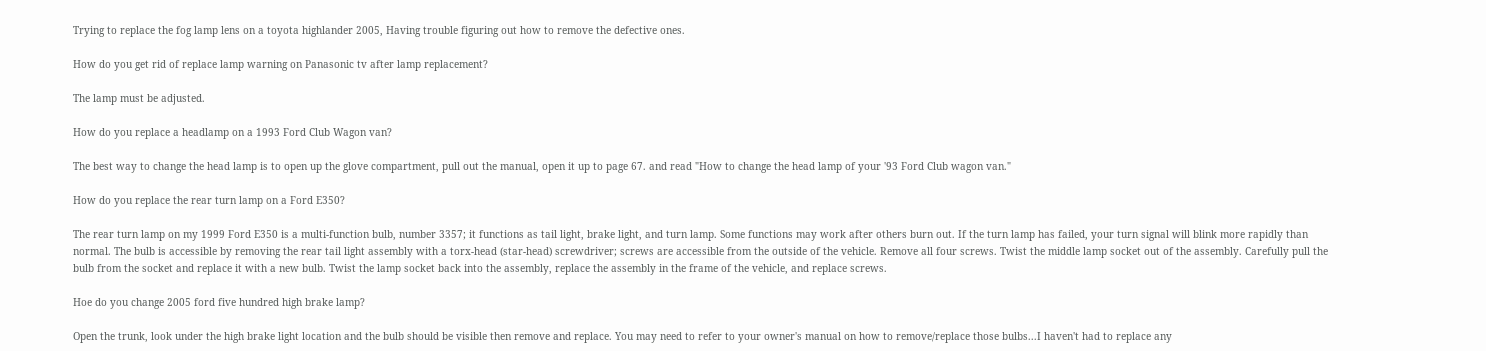Trying to replace the fog lamp lens on a toyota highlander 2005, Having trouble figuring out how to remove the defective ones.

How do you get rid of replace lamp warning on Panasonic tv after lamp replacement?

The lamp must be adjusted.

How do you replace a headlamp on a 1993 Ford Club Wagon van?

The best way to change the head lamp is to open up the glove compartment, pull out the manual, open it up to page 67. and read "How to change the head lamp of your '93 Ford Club wagon van."

How do you replace the rear turn lamp on a Ford E350?

The rear turn lamp on my 1999 Ford E350 is a multi-function bulb, number 3357; it functions as tail light, brake light, and turn lamp. Some functions may work after others burn out. If the turn lamp has failed, your turn signal will blink more rapidly than normal. The bulb is accessible by removing the rear tail light assembly with a torx-head (star-head) screwdriver; screws are accessible from the outside of the vehicle. Remove all four screws. Twist the middle lamp socket out of the assembly. Carefully pull the bulb from the socket and replace it with a new bulb. Twist the lamp socket back into the assembly, replace the assembly in the frame of the vehicle, and replace screws.

Hoe do you change 2005 ford five hundred high brake lamp?

Open the trunk, look under the high brake light location and the bulb should be visible then remove and replace. You may need to refer to your owner's manual on how to remove/replace those bulbs...I haven't had to replace any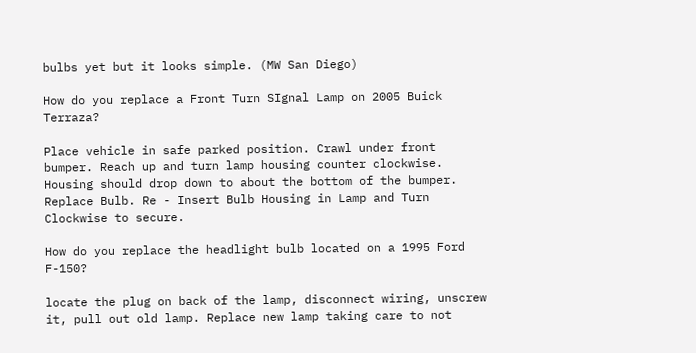bulbs yet but it looks simple. (MW San Diego)

How do you replace a Front Turn SIgnal Lamp on 2005 Buick Terraza?

Place vehicle in safe parked position. Crawl under front bumper. Reach up and turn lamp housing counter clockwise. Housing should drop down to about the bottom of the bumper. Replace Bulb. Re - Insert Bulb Housing in Lamp and Turn Clockwise to secure.

How do you replace the headlight bulb located on a 1995 Ford F-150?

locate the plug on back of the lamp, disconnect wiring, unscrew it, pull out old lamp. Replace new lamp taking care to not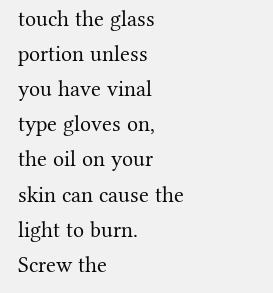touch the glass portion unless you have vinal type gloves on, the oil on your skin can cause the light to burn. Screw the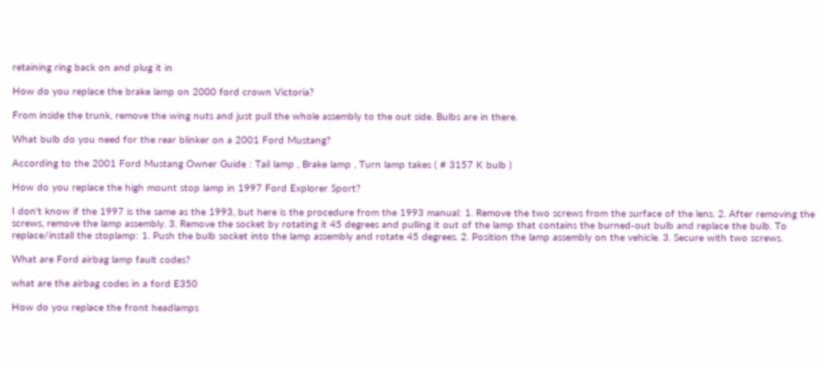retaining ring back on and plug it in

How do you replace the brake lamp on 2000 ford crown Victoria?

From inside the trunk, remove the wing nuts and just pull the whole assembly to the out side. Bulbs are in there.

What bulb do you need for the rear blinker on a 2001 Ford Mustang?

According to the 2001 Ford Mustang Owner Guide : Tail lamp , Brake lamp , Turn lamp takes ( # 3157 K bulb )

How do you replace the high mount stop lamp in 1997 Ford Explorer Sport?

I don't know if the 1997 is the same as the 1993, but here is the procedure from the 1993 manual: 1. Remove the two screws from the surface of the lens. 2. After removing the screws, remove the lamp assembly. 3. Remove the socket by rotating it 45 degrees and pulling it out of the lamp that contains the burned-out bulb and replace the bulb. To replace/install the stoplamp: 1. Push the bulb socket into the lamp assembly and rotate 45 degrees. 2. Position the lamp assembly on the vehicle. 3. Secure with two screws.

What are Ford airbag lamp fault codes?

what are the airbag codes in a ford E350

How do you replace the front headlamps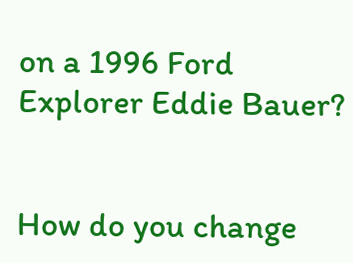on a 1996 Ford Explorer Eddie Bauer?


How do you change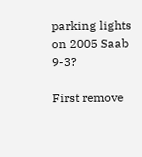parking lights on 2005 Saab 9-3?

First remove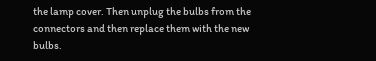the lamp cover. Then unplug the bulbs from the connectors and then replace them with the new bulbs.